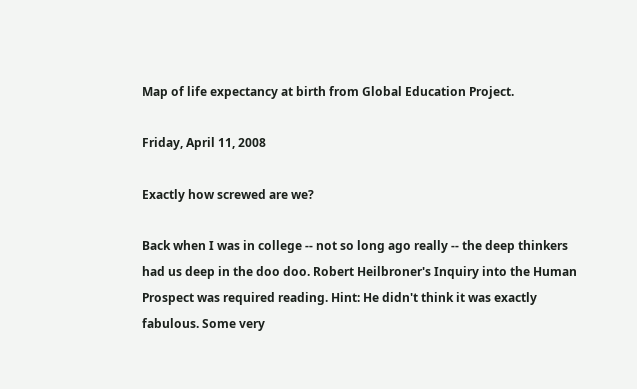Map of life expectancy at birth from Global Education Project.

Friday, April 11, 2008

Exactly how screwed are we?

Back when I was in college -- not so long ago really -- the deep thinkers had us deep in the doo doo. Robert Heilbroner's Inquiry into the Human Prospect was required reading. Hint: He didn't think it was exactly fabulous. Some very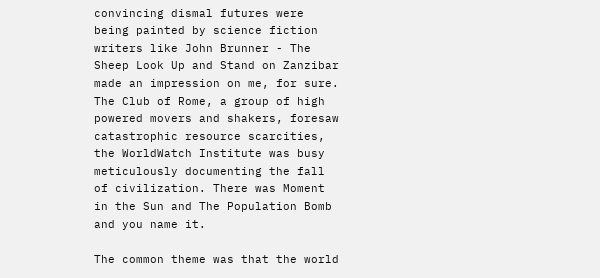convincing dismal futures were being painted by science fiction writers like John Brunner - The Sheep Look Up and Stand on Zanzibar made an impression on me, for sure. The Club of Rome, a group of high powered movers and shakers, foresaw catastrophic resource scarcities, the WorldWatch Institute was busy meticulously documenting the fall of civilization. There was Moment in the Sun and The Population Bomb and you name it.

The common theme was that the world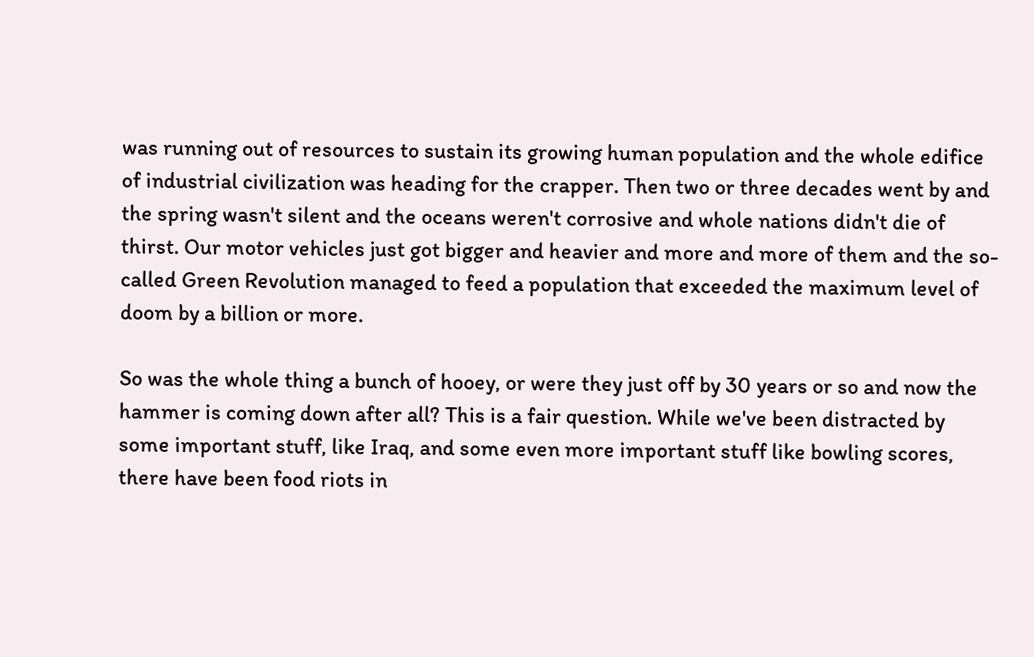was running out of resources to sustain its growing human population and the whole edifice of industrial civilization was heading for the crapper. Then two or three decades went by and the spring wasn't silent and the oceans weren't corrosive and whole nations didn't die of thirst. Our motor vehicles just got bigger and heavier and more and more of them and the so-called Green Revolution managed to feed a population that exceeded the maximum level of doom by a billion or more.

So was the whole thing a bunch of hooey, or were they just off by 30 years or so and now the hammer is coming down after all? This is a fair question. While we've been distracted by some important stuff, like Iraq, and some even more important stuff like bowling scores, there have been food riots in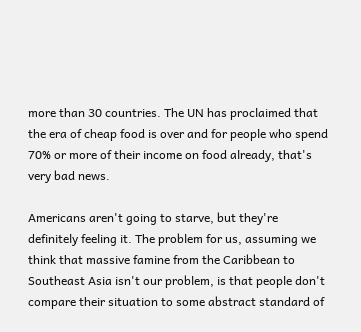more than 30 countries. The UN has proclaimed that the era of cheap food is over and for people who spend 70% or more of their income on food already, that's very bad news.

Americans aren't going to starve, but they're definitely feeling it. The problem for us, assuming we think that massive famine from the Caribbean to Southeast Asia isn't our problem, is that people don't compare their situation to some abstract standard of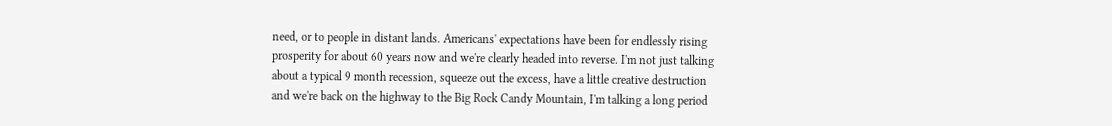need, or to people in distant lands. Americans' expectations have been for endlessly rising prosperity for about 60 years now and we're clearly headed into reverse. I'm not just talking about a typical 9 month recession, squeeze out the excess, have a little creative destruction and we're back on the highway to the Big Rock Candy Mountain, I'm talking a long period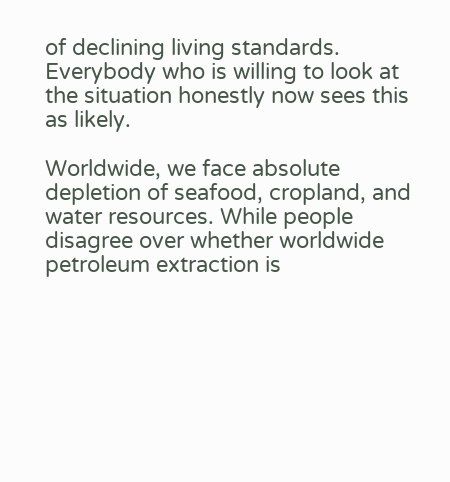of declining living standards. Everybody who is willing to look at the situation honestly now sees this as likely.

Worldwide, we face absolute depletion of seafood, cropland, and water resources. While people disagree over whether worldwide petroleum extraction is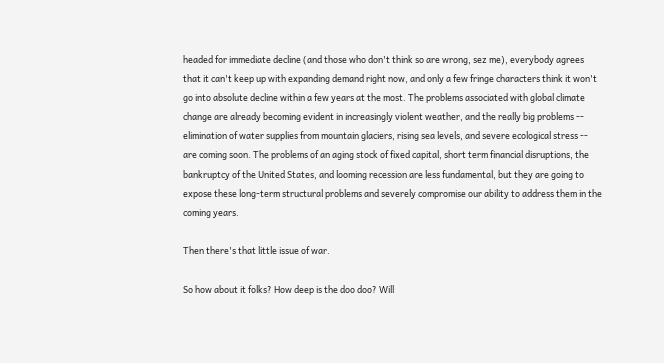headed for immediate decline (and those who don't think so are wrong, sez me), everybody agrees that it can't keep up with expanding demand right now, and only a few fringe characters think it won't go into absolute decline within a few years at the most. The problems associated with global climate change are already becoming evident in increasingly violent weather, and the really big problems -- elimination of water supplies from mountain glaciers, rising sea levels, and severe ecological stress -- are coming soon. The problems of an aging stock of fixed capital, short term financial disruptions, the bankruptcy of the United States, and looming recession are less fundamental, but they are going to expose these long-term structural problems and severely compromise our ability to address them in the coming years.

Then there's that little issue of war.

So how about it folks? How deep is the doo doo? Will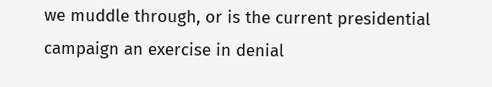we muddle through, or is the current presidential campaign an exercise in denial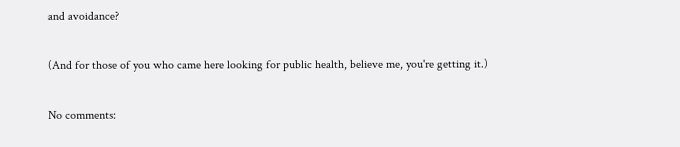and avoidance?

(And for those of you who came here looking for public health, believe me, you're getting it.)

No comments: